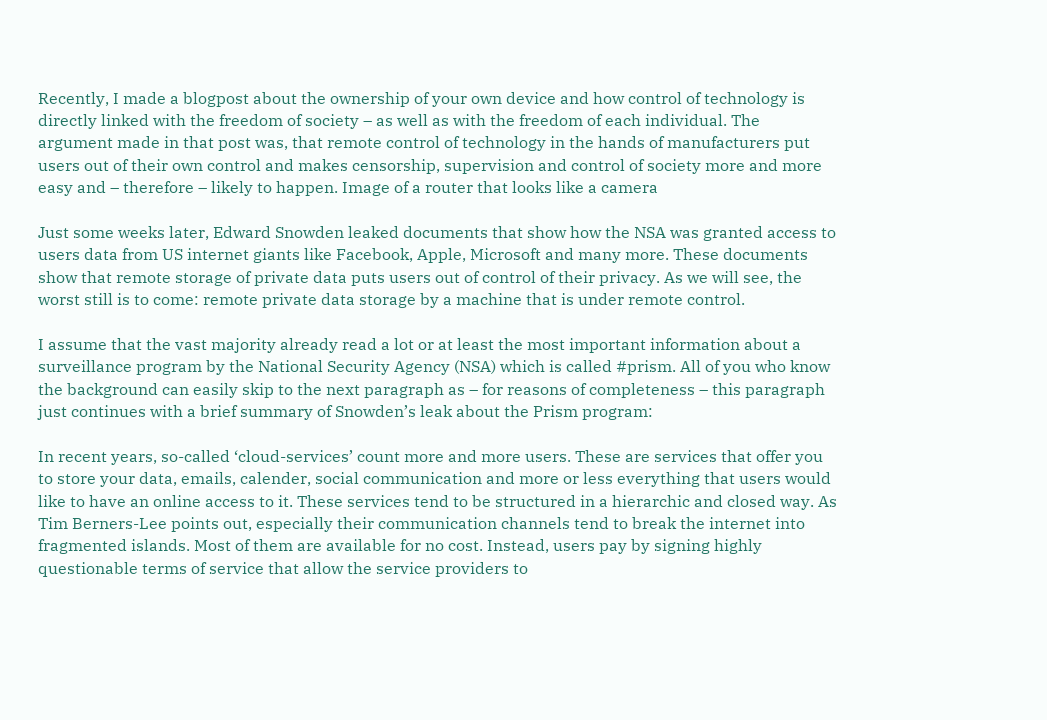Recently, I made a blogpost about the ownership of your own device and how control of technology is directly linked with the freedom of society – as well as with the freedom of each individual. The argument made in that post was, that remote control of technology in the hands of manufacturers put users out of their own control and makes censorship, supervision and control of society more and more easy and – therefore – likely to happen. Image of a router that looks like a camera

Just some weeks later, Edward Snowden leaked documents that show how the NSA was granted access to users data from US internet giants like Facebook, Apple, Microsoft and many more. These documents show that remote storage of private data puts users out of control of their privacy. As we will see, the worst still is to come: remote private data storage by a machine that is under remote control.

I assume that the vast majority already read a lot or at least the most important information about a surveillance program by the National Security Agency (NSA) which is called #prism. All of you who know the background can easily skip to the next paragraph as – for reasons of completeness – this paragraph just continues with a brief summary of Snowden’s leak about the Prism program:

In recent years, so-called ‘cloud-services’ count more and more users. These are services that offer you to store your data, emails, calender, social communication and more or less everything that users would like to have an online access to it. These services tend to be structured in a hierarchic and closed way. As Tim Berners-Lee points out, especially their communication channels tend to break the internet into fragmented islands. Most of them are available for no cost. Instead, users pay by signing highly questionable terms of service that allow the service providers to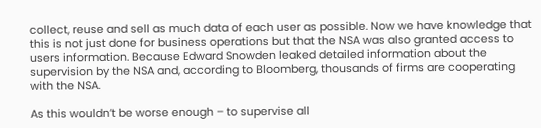collect, reuse and sell as much data of each user as possible. Now we have knowledge that this is not just done for business operations but that the NSA was also granted access to users information. Because Edward Snowden leaked detailed information about the supervision by the NSA and, according to Bloomberg, thousands of firms are cooperating with the NSA.

As this wouldn’t be worse enough – to supervise all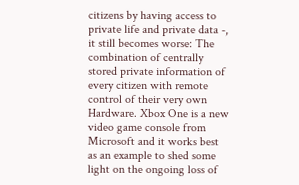citizens by having access to private life and private data -, it still becomes worse: The combination of centrally stored private information of every citizen with remote control of their very own Hardware. Xbox One is a new video game console from Microsoft and it works best as an example to shed some light on the ongoing loss of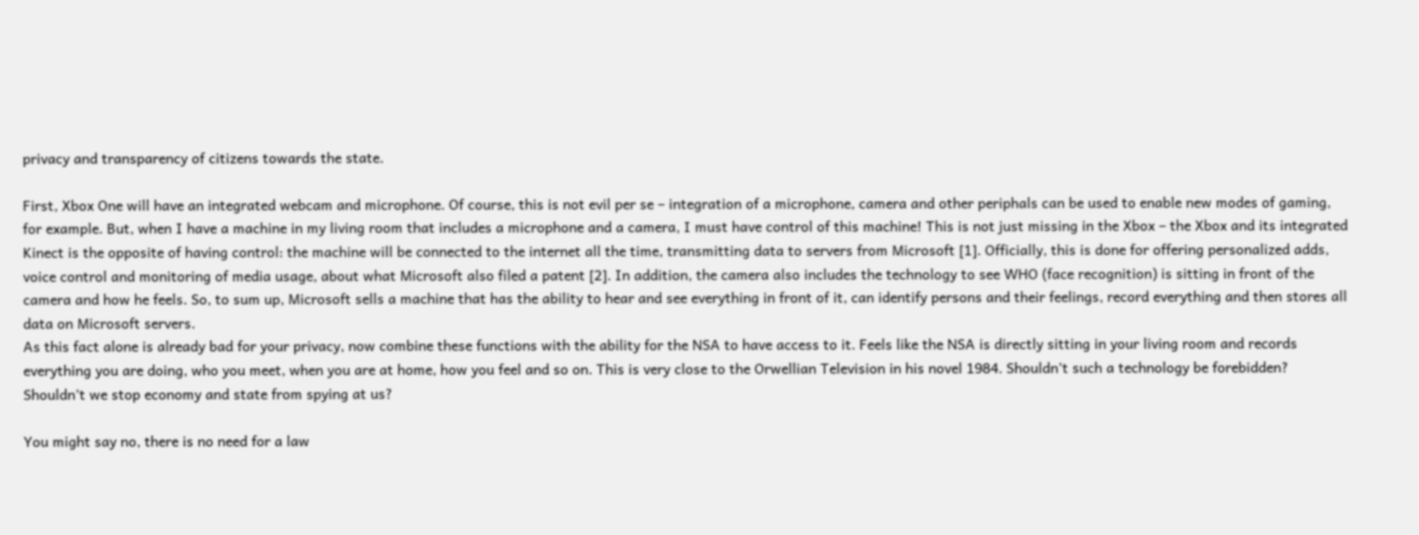privacy and transparency of citizens towards the state.

First, Xbox One will have an integrated webcam and microphone. Of course, this is not evil per se – integration of a microphone, camera and other periphals can be used to enable new modes of gaming, for example. But, when I have a machine in my living room that includes a microphone and a camera, I must have control of this machine! This is not just missing in the Xbox – the Xbox and its integrated Kinect is the opposite of having control: the machine will be connected to the internet all the time, transmitting data to servers from Microsoft [1]. Officially, this is done for offering personalized adds, voice control and monitoring of media usage, about what Microsoft also filed a patent [2]. In addition, the camera also includes the technology to see WHO (face recognition) is sitting in front of the camera and how he feels. So, to sum up, Microsoft sells a machine that has the ability to hear and see everything in front of it, can identify persons and their feelings, record everything and then stores all data on Microsoft servers.
As this fact alone is already bad for your privacy, now combine these functions with the ability for the NSA to have access to it. Feels like the NSA is directly sitting in your living room and records everything you are doing, who you meet, when you are at home, how you feel and so on. This is very close to the Orwellian Television in his novel 1984. Shouldn’t such a technology be forebidden? Shouldn’t we stop economy and state from spying at us?

You might say no, there is no need for a law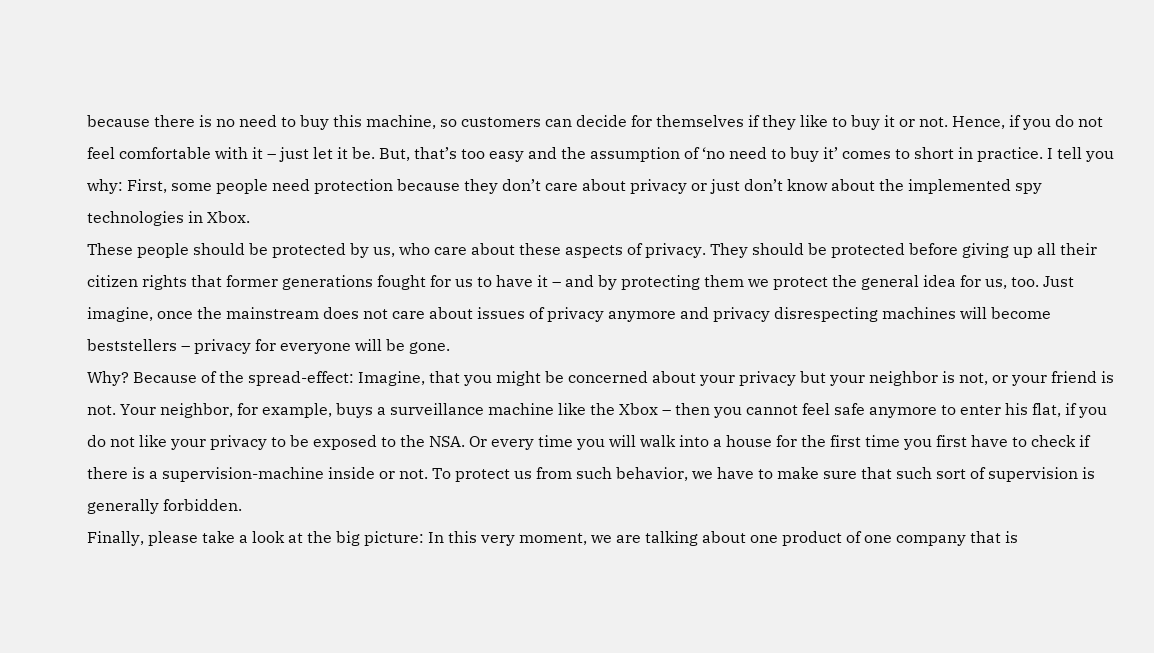because there is no need to buy this machine, so customers can decide for themselves if they like to buy it or not. Hence, if you do not feel comfortable with it – just let it be. But, that’s too easy and the assumption of ‘no need to buy it’ comes to short in practice. I tell you why: First, some people need protection because they don’t care about privacy or just don’t know about the implemented spy technologies in Xbox.
These people should be protected by us, who care about these aspects of privacy. They should be protected before giving up all their citizen rights that former generations fought for us to have it – and by protecting them we protect the general idea for us, too. Just imagine, once the mainstream does not care about issues of privacy anymore and privacy disrespecting machines will become beststellers – privacy for everyone will be gone.
Why? Because of the spread-effect: Imagine, that you might be concerned about your privacy but your neighbor is not, or your friend is not. Your neighbor, for example, buys a surveillance machine like the Xbox – then you cannot feel safe anymore to enter his flat, if you do not like your privacy to be exposed to the NSA. Or every time you will walk into a house for the first time you first have to check if there is a supervision-machine inside or not. To protect us from such behavior, we have to make sure that such sort of supervision is generally forbidden.
Finally, please take a look at the big picture: In this very moment, we are talking about one product of one company that is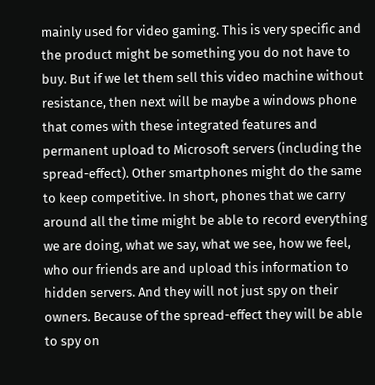mainly used for video gaming. This is very specific and the product might be something you do not have to buy. But if we let them sell this video machine without resistance, then next will be maybe a windows phone that comes with these integrated features and permanent upload to Microsoft servers (including the spread-effect). Other smartphones might do the same to keep competitive. In short, phones that we carry around all the time might be able to record everything we are doing, what we say, what we see, how we feel, who our friends are and upload this information to hidden servers. And they will not just spy on their owners. Because of the spread-effect they will be able to spy on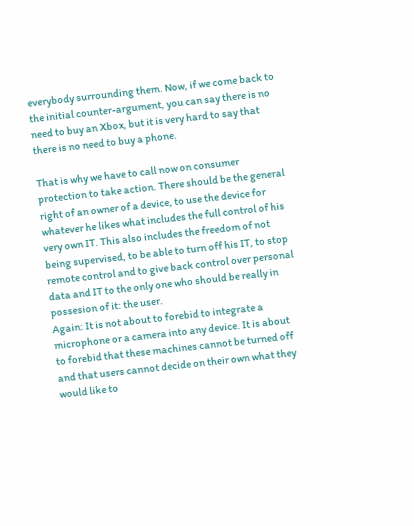everybody surrounding them. Now, if we come back to the initial counter-argument, you can say there is no need to buy an Xbox, but it is very hard to say that there is no need to buy a phone.

That is why we have to call now on consumer protection to take action. There should be the general right of an owner of a device, to use the device for whatever he likes what includes the full control of his very own IT. This also includes the freedom of not being supervised, to be able to turn off his IT, to stop remote control and to give back control over personal data and IT to the only one who should be really in possesion of it: the user.
Again: It is not about to forebid to integrate a microphone or a camera into any device. It is about to forebid that these machines cannot be turned off and that users cannot decide on their own what they would like to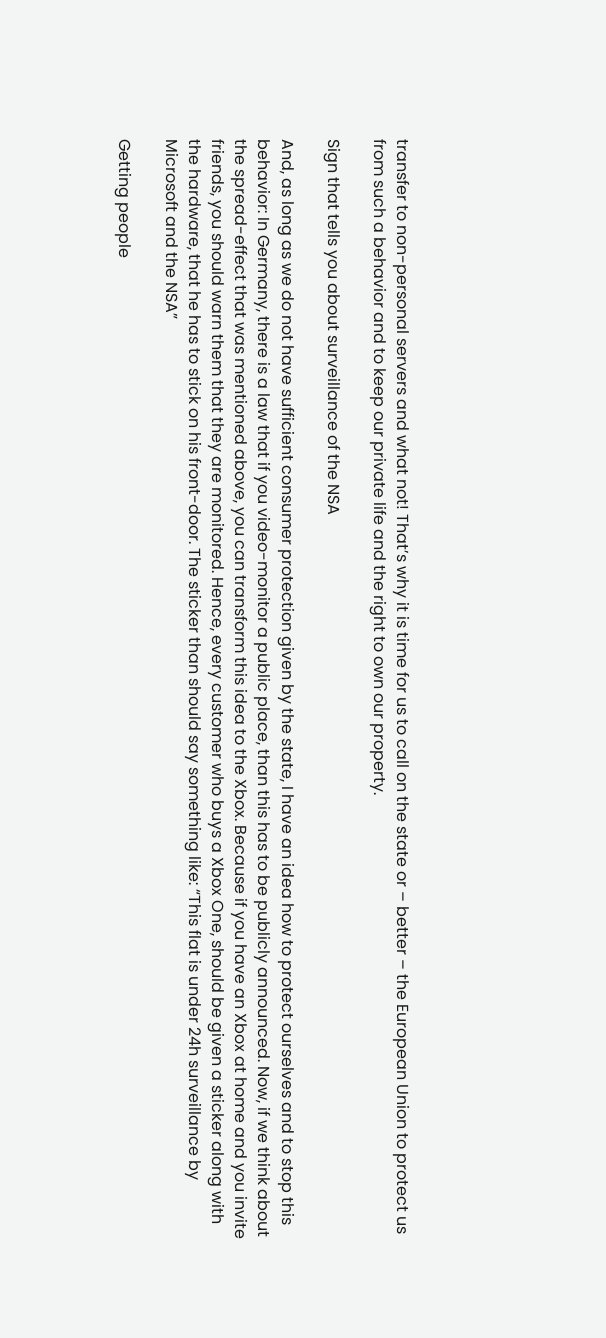transfer to non-personal servers and what not! That’s why it is time for us to call on the state or – better – the European Union to protect us from such a behavior and to keep our private life and the right to own our property.

Sign that tells you about surveillance of the NSA

And, as long as we do not have sufficient consumer protection given by the state, I have an idea how to protect ourselves and to stop this behavior: In Germany, there is a law that if you video-monitor a public place, than this has to be publicly announced. Now, if we think about the spread-effect that was mentioned above, you can transform this idea to the Xbox. Because if you have an Xbox at home and you invite friends, you should warn them that they are monitored. Hence, every customer who buys a Xbox One, should be given a sticker along with the hardware, that he has to stick on his front-door. The sticker than should say something like: “This flat is under 24h surveillance by Microsoft and the NSA”

Getting people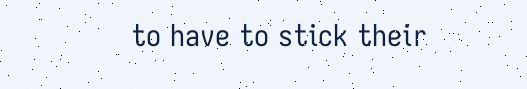to have to stick their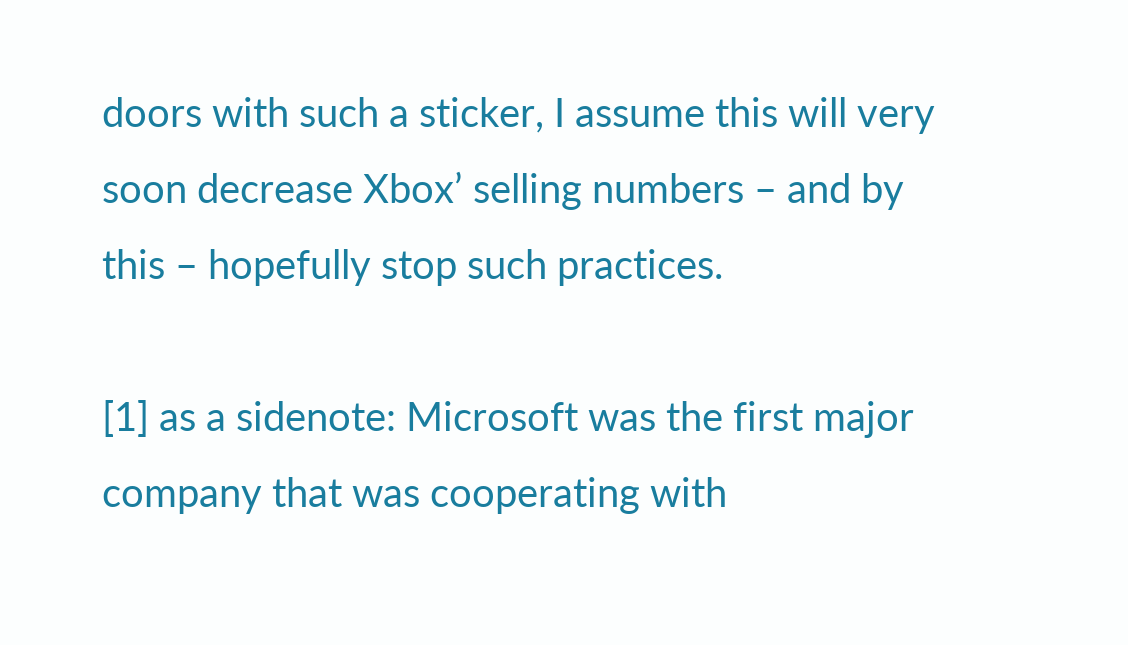doors with such a sticker, I assume this will very soon decrease Xbox’ selling numbers – and by this – hopefully stop such practices.

[1] as a sidenote: Microsoft was the first major company that was cooperating with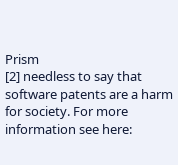Prism
[2] needless to say that software patents are a harm for society. For more information see here: